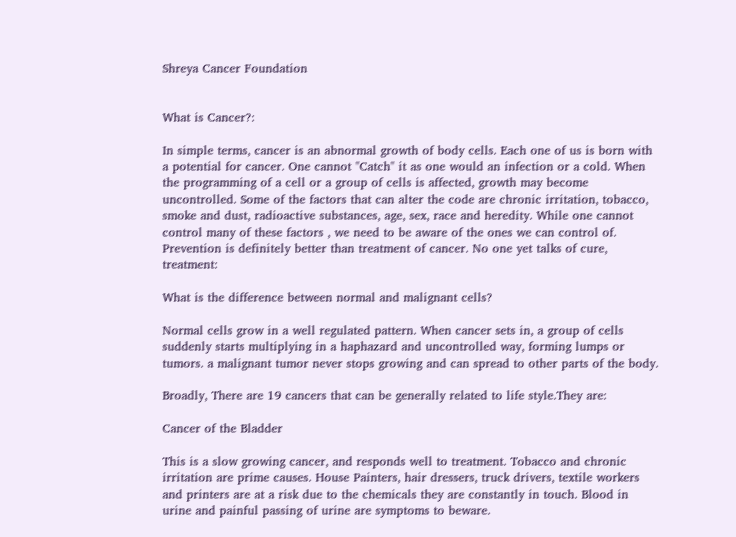Shreya Cancer Foundation


What is Cancer?:

In simple terms, cancer is an abnormal growth of body cells. Each one of us is born with a potential for cancer. One cannot "Catch" it as one would an infection or a cold. When the programming of a cell or a group of cells is affected, growth may become uncontrolled. Some of the factors that can alter the code are chronic irritation, tobacco, smoke and dust, radioactive substances, age, sex, race and heredity. While one cannot control many of these factors , we need to be aware of the ones we can control of. Prevention is definitely better than treatment of cancer. No one yet talks of cure, treatment:

What is the difference between normal and malignant cells?

Normal cells grow in a well regulated pattern. When cancer sets in, a group of cells suddenly starts multiplying in a haphazard and uncontrolled way, forming lumps or tumors. a malignant tumor never stops growing and can spread to other parts of the body.

Broadly, There are 19 cancers that can be generally related to life style.They are:

Cancer of the Bladder

This is a slow growing cancer, and responds well to treatment. Tobacco and chronic irritation are prime causes. House Painters, hair dressers, truck drivers, textile workers and printers are at a risk due to the chemicals they are constantly in touch. Blood in urine and painful passing of urine are symptoms to beware.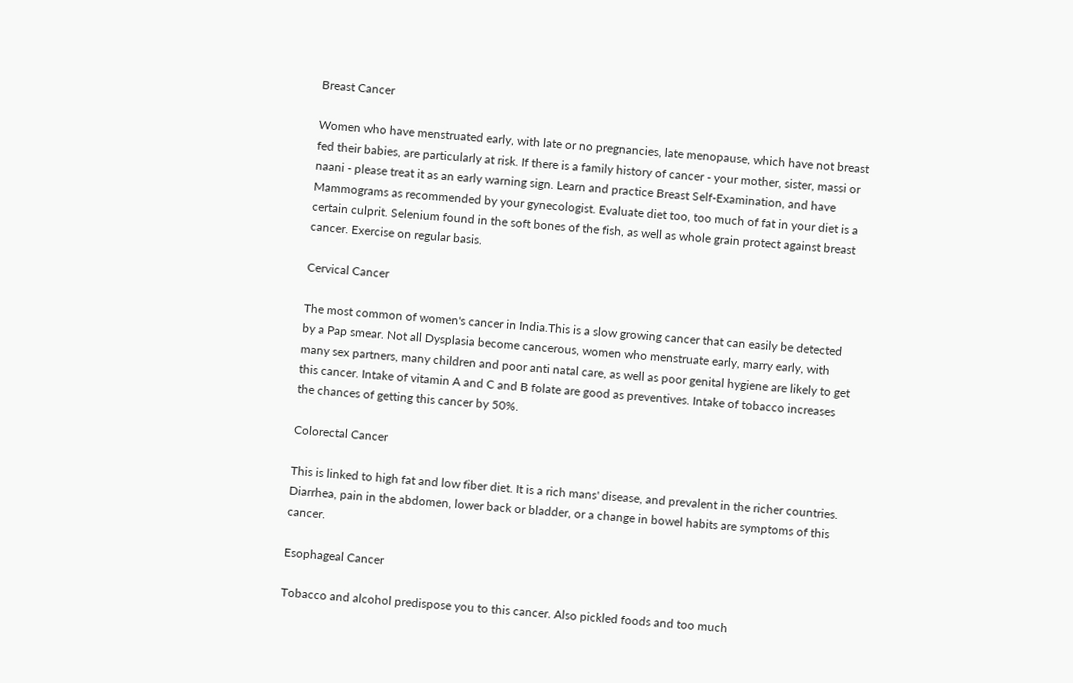Breast Cancer

Women who have menstruated early, with late or no pregnancies, late menopause, which have not breast fed their babies, are particularly at risk. If there is a family history of cancer - your mother, sister, massi or naani - please treat it as an early warning sign. Learn and practice Breast Self-Examination, and have Mammograms as recommended by your gynecologist. Evaluate diet too, too much of fat in your diet is a certain culprit. Selenium found in the soft bones of the fish, as well as whole grain protect against breast cancer. Exercise on regular basis.

Cervical Cancer

The most common of women's cancer in India.This is a slow growing cancer that can easily be detected by a Pap smear. Not all Dysplasia become cancerous, women who menstruate early, marry early, with many sex partners, many children and poor anti natal care, as well as poor genital hygiene are likely to get this cancer. Intake of vitamin A and C and B folate are good as preventives. Intake of tobacco increases the chances of getting this cancer by 50%.

Colorectal Cancer

This is linked to high fat and low fiber diet. It is a rich mans' disease, and prevalent in the richer countries. Diarrhea, pain in the abdomen, lower back or bladder, or a change in bowel habits are symptoms of this cancer.

Esophageal Cancer

Tobacco and alcohol predispose you to this cancer. Also pickled foods and too much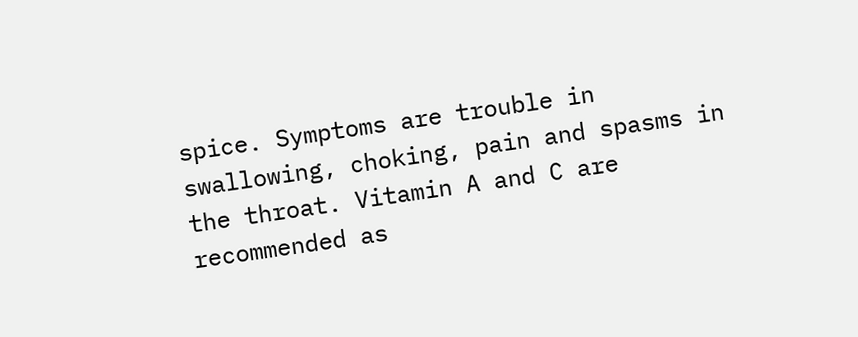spice. Symptoms are trouble in swallowing, choking, pain and spasms in the throat. Vitamin A and C are recommended as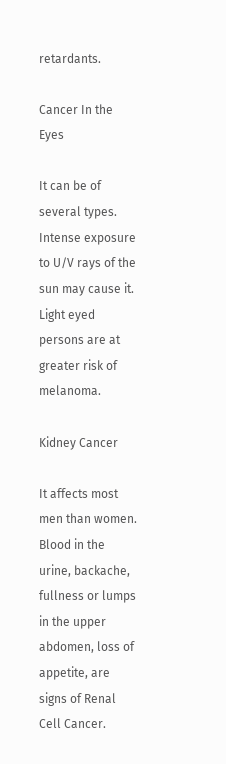retardants.

Cancer In the Eyes

It can be of several types. Intense exposure to U/V rays of the sun may cause it. Light eyed persons are at greater risk of melanoma.

Kidney Cancer

It affects most men than women. Blood in the urine, backache, fullness or lumps in the upper abdomen, loss of appetite, are signs of Renal Cell Cancer.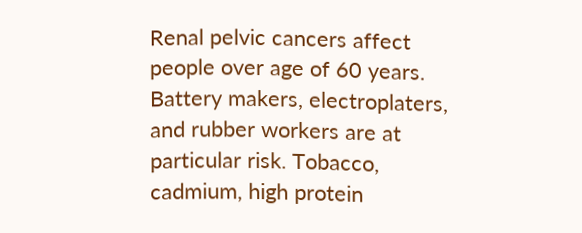Renal pelvic cancers affect people over age of 60 years. Battery makers, electroplaters, and rubber workers are at particular risk. Tobacco, cadmium, high protein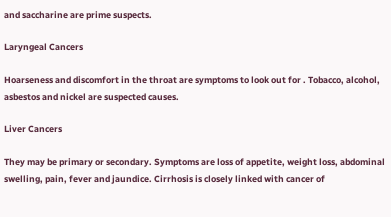and saccharine are prime suspects.

Laryngeal Cancers

Hoarseness and discomfort in the throat are symptoms to look out for . Tobacco, alcohol, asbestos and nickel are suspected causes.

Liver Cancers

They may be primary or secondary. Symptoms are loss of appetite, weight loss, abdominal swelling, pain, fever and jaundice. Cirrhosis is closely linked with cancer of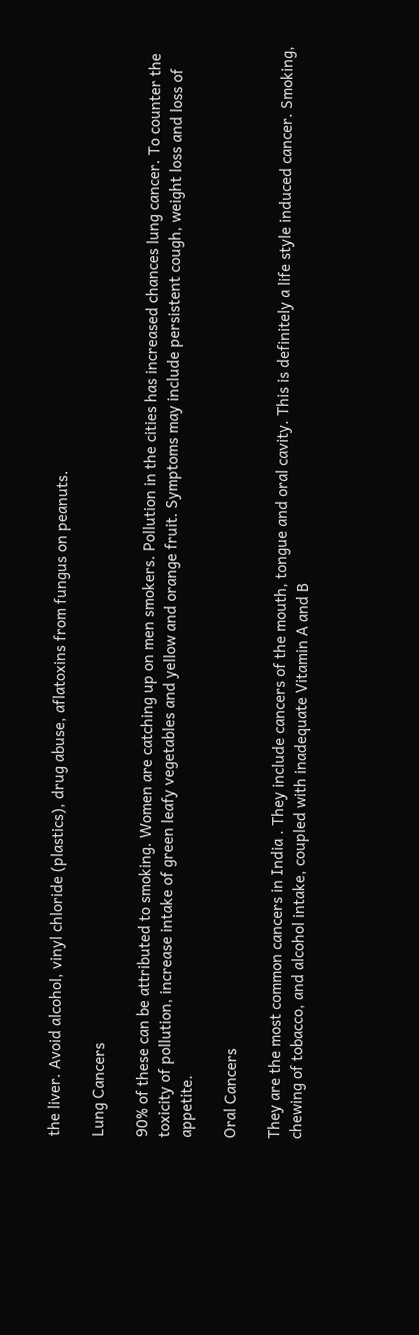the liver. Avoid alcohol, vinyl chloride (plastics), drug abuse, aflatoxins from fungus on peanuts.

Lung Cancers

90% of these can be attributed to smoking. Women are catching up on men smokers. Pollution in the cities has increased chances lung cancer. To counter the toxicity of pollution, increase intake of green leafy vegetables and yellow and orange fruit. Symptoms may include persistent cough, weight loss and loss of appetite.

Oral Cancers

They are the most common cancers in India . They include cancers of the mouth, tongue and oral cavity. This is definitely a life style induced cancer. Smoking, chewing of tobacco, and alcohol intake, coupled with inadequate Vitamin A and B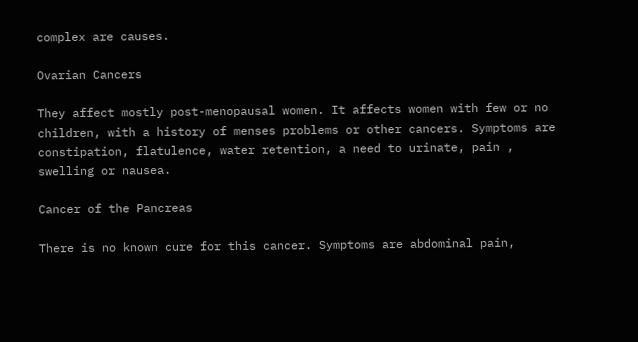complex are causes.

Ovarian Cancers

They affect mostly post-menopausal women. It affects women with few or no children, with a history of menses problems or other cancers. Symptoms are constipation, flatulence, water retention, a need to urinate, pain , swelling or nausea.

Cancer of the Pancreas

There is no known cure for this cancer. Symptoms are abdominal pain,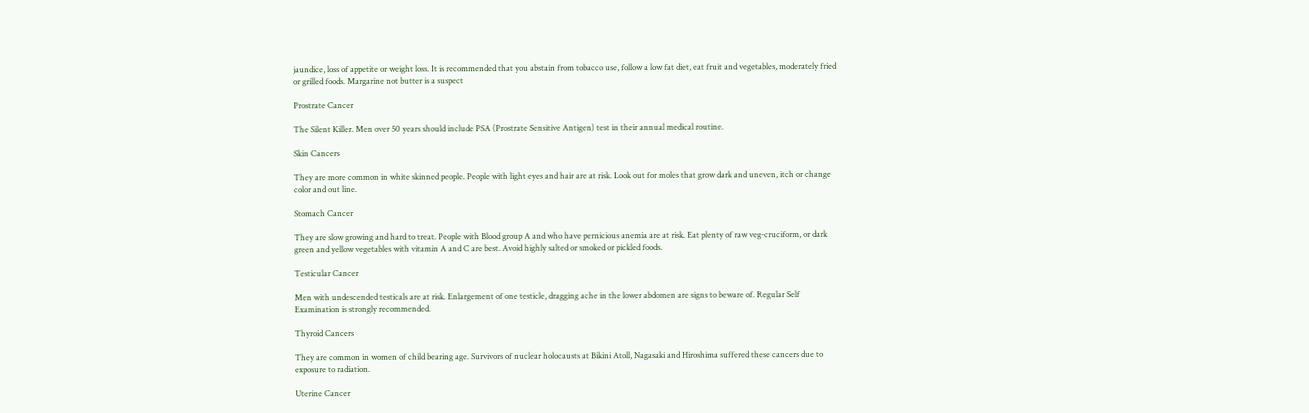jaundice, loss of appetite or weight loss. It is recommended that you abstain from tobacco use, follow a low fat diet, eat fruit and vegetables, moderately fried or grilled foods. Margarine not butter is a suspect

Prostrate Cancer

The Silent Killer. Men over 50 years should include PSA (Prostrate Sensitive Antigen) test in their annual medical routine.

Skin Cancers

They are more common in white skinned people. People with light eyes and hair are at risk. Look out for moles that grow dark and uneven, itch or change color and out line.

Stomach Cancer

They are slow growing and hard to treat. People with Blood group A and who have pernicious anemia are at risk. Eat plenty of raw veg-cruciform, or dark green and yellow vegetables with vitamin A and C are best. Avoid highly salted or smoked or pickled foods.

Testicular Cancer

Men with undescended testicals are at risk. Enlargement of one testicle, dragging ache in the lower abdomen are signs to beware of. Regular Self Examination is strongly recommended.

Thyroid Cancers

They are common in women of child bearing age. Survivors of nuclear holocausts at Bikini Atoll, Nagasaki and Hiroshima suffered these cancers due to exposure to radiation.

Uterine Cancer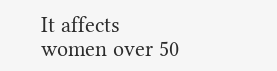It affects women over 50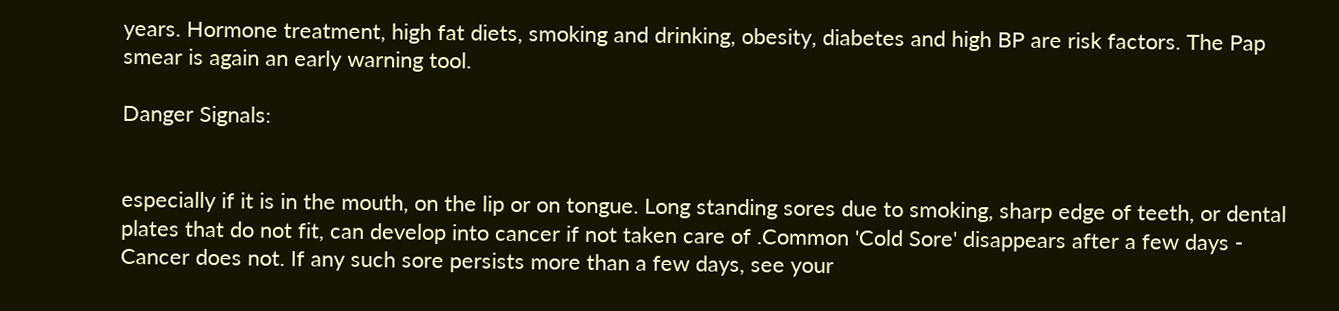years. Hormone treatment, high fat diets, smoking and drinking, obesity, diabetes and high BP are risk factors. The Pap smear is again an early warning tool.

Danger Signals:


especially if it is in the mouth, on the lip or on tongue. Long standing sores due to smoking, sharp edge of teeth, or dental plates that do not fit, can develop into cancer if not taken care of .Common 'Cold Sore' disappears after a few days - Cancer does not. If any such sore persists more than a few days, see your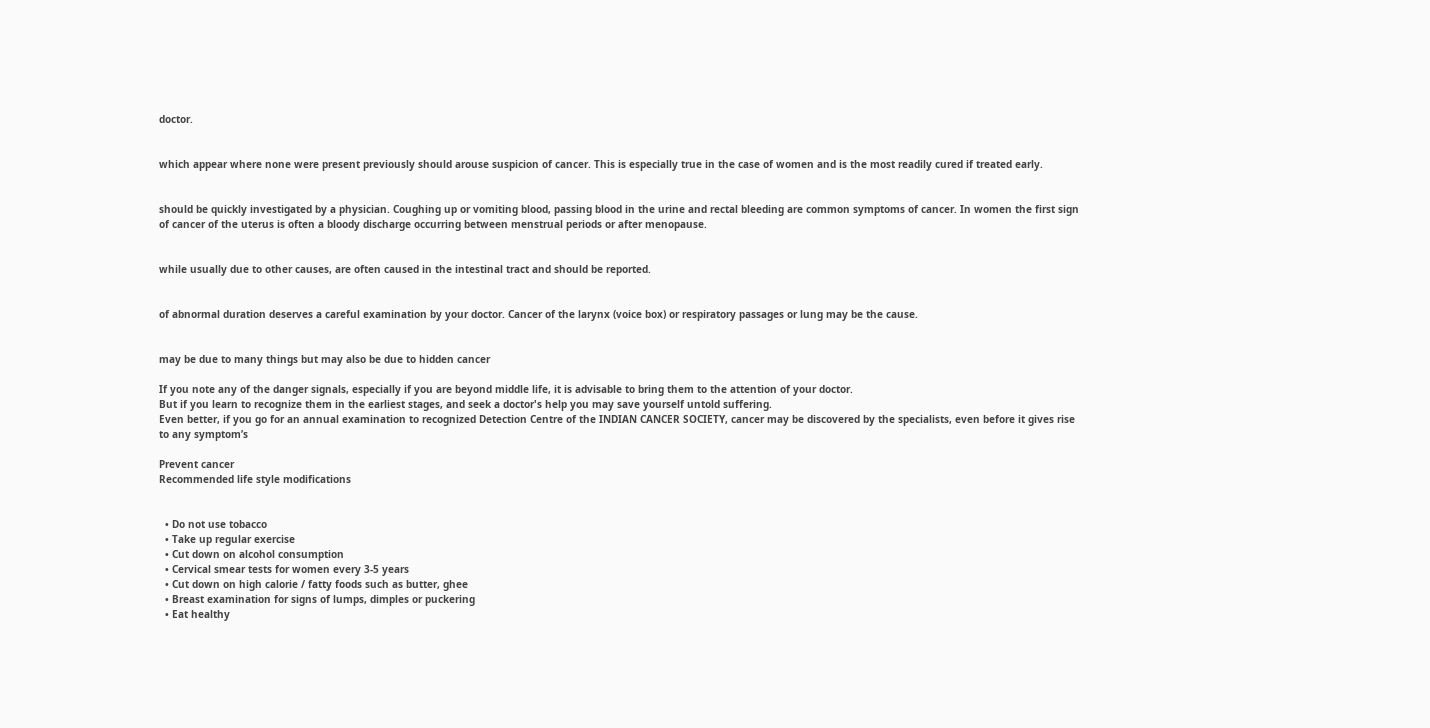doctor.


which appear where none were present previously should arouse suspicion of cancer. This is especially true in the case of women and is the most readily cured if treated early.


should be quickly investigated by a physician. Coughing up or vomiting blood, passing blood in the urine and rectal bleeding are common symptoms of cancer. In women the first sign of cancer of the uterus is often a bloody discharge occurring between menstrual periods or after menopause.


while usually due to other causes, are often caused in the intestinal tract and should be reported.


of abnormal duration deserves a careful examination by your doctor. Cancer of the larynx (voice box) or respiratory passages or lung may be the cause.


may be due to many things but may also be due to hidden cancer

If you note any of the danger signals, especially if you are beyond middle life, it is advisable to bring them to the attention of your doctor.
But if you learn to recognize them in the earliest stages, and seek a doctor's help you may save yourself untold suffering.
Even better, if you go for an annual examination to recognized Detection Centre of the INDIAN CANCER SOCIETY, cancer may be discovered by the specialists, even before it gives rise to any symptom’s

Prevent cancer
Recommended life style modifications


  • Do not use tobacco
  • Take up regular exercise
  • Cut down on alcohol consumption
  • Cervical smear tests for women every 3-5 years
  • Cut down on high calorie / fatty foods such as butter, ghee
  • Breast examination for signs of lumps, dimples or puckering
  • Eat healthy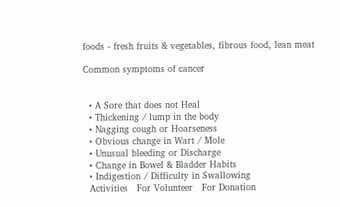foods - fresh fruits & vegetables, fibrous food, lean meat

Common symptoms of cancer


  • A Sore that does not Heal
  • Thickening / lump in the body
  • Nagging cough or Hoarseness
  • Obvious change in Wart / Mole
  • Unusual bleeding or Discharge
  • Change in Bowel & Bladder Habits
  • Indigestion / Difficulty in Swallowing
  Activities   For Volunteer   For Donation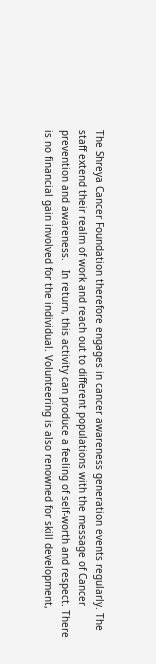The Shreya Cancer Foundation therefore engages in cancer awareness generation events regularly. The staff extend their realm of work and reach out to different populations with the message of Cancer prevention and awareness.   In return, this activity can produce a feeling of self-worth and respect. There is no financial gain involved for the individual. Volunteering is also renowned for skill development,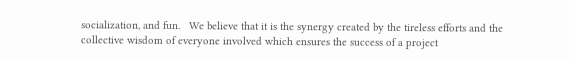socialization, and fun.   We believe that it is the synergy created by the tireless efforts and the collective wisdom of everyone involved which ensures the success of a project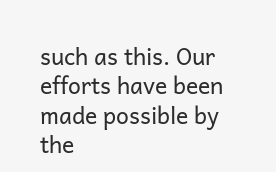such as this. Our efforts have been made possible by the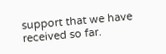support that we have received so far.